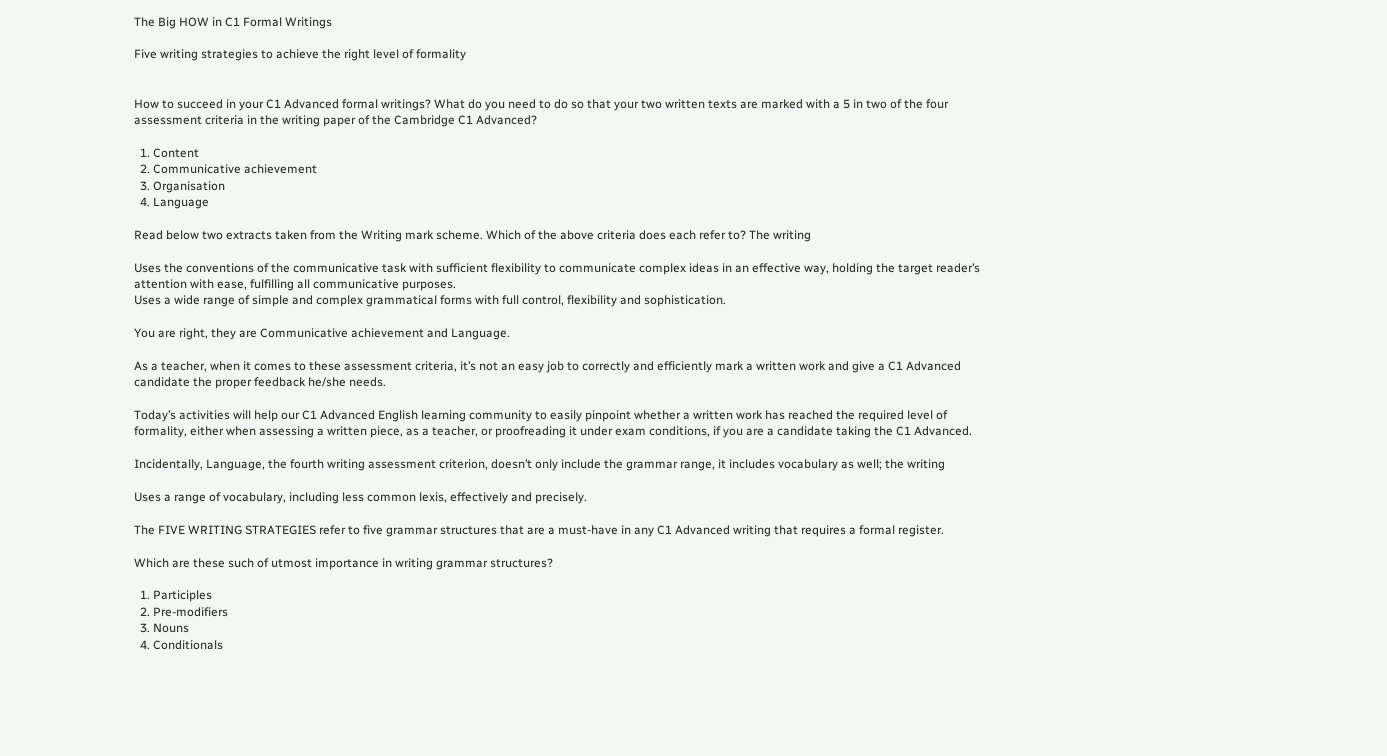The Big HOW in C1 Formal Writings

Five writing strategies to achieve the right level of formality


How to succeed in your C1 Advanced formal writings? What do you need to do so that your two written texts are marked with a 5 in two of the four assessment criteria in the writing paper of the Cambridge C1 Advanced?

  1. Content
  2. Communicative achievement
  3. Organisation
  4. Language

Read below two extracts taken from the Writing mark scheme. Which of the above criteria does each refer to? The writing

Uses the conventions of the communicative task with sufficient flexibility to communicate complex ideas in an effective way, holding the target reader’s attention with ease, fulfilling all communicative purposes.
Uses a wide range of simple and complex grammatical forms with full control, flexibility and sophistication.

You are right, they are Communicative achievement and Language.

As a teacher, when it comes to these assessment criteria, it’s not an easy job to correctly and efficiently mark a written work and give a C1 Advanced candidate the proper feedback he/she needs.

Today’s activities will help our C1 Advanced English learning community to easily pinpoint whether a written work has reached the required level of formality, either when assessing a written piece, as a teacher, or proofreading it under exam conditions, if you are a candidate taking the C1 Advanced.

Incidentally, Language, the fourth writing assessment criterion, doesn’t only include the grammar range, it includes vocabulary as well; the writing

Uses a range of vocabulary, including less common lexis, effectively and precisely.

The FIVE WRITING STRATEGIES refer to five grammar structures that are a must-have in any C1 Advanced writing that requires a formal register.

Which are these such of utmost importance in writing grammar structures?

  1. Participles
  2. Pre-modifiers
  3. Nouns
  4. Conditionals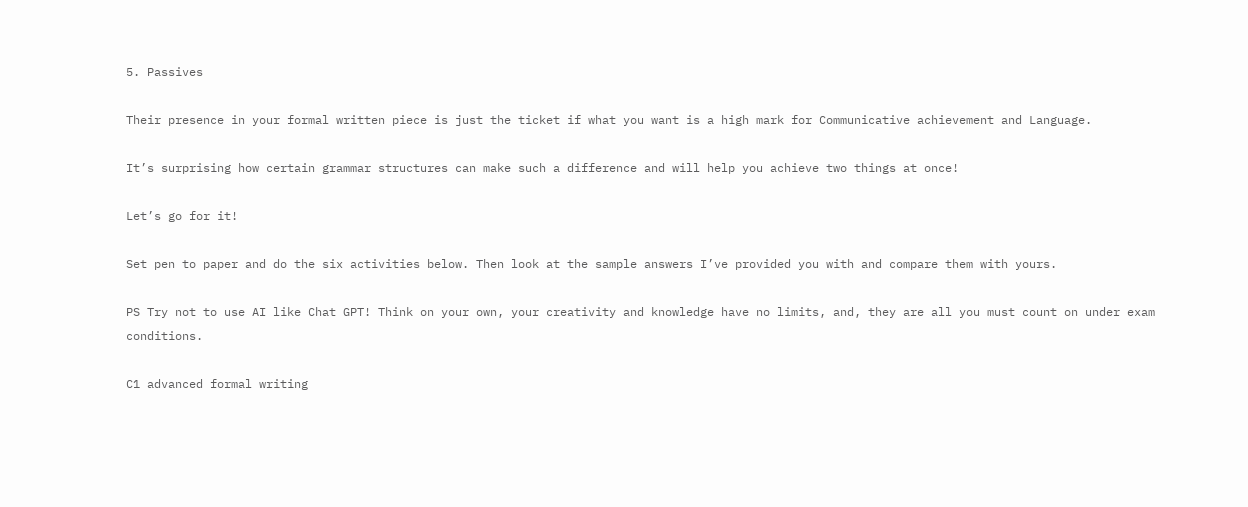5. Passives

Their presence in your formal written piece is just the ticket if what you want is a high mark for Communicative achievement and Language.

It’s surprising how certain grammar structures can make such a difference and will help you achieve two things at once!

Let’s go for it!

Set pen to paper and do the six activities below. Then look at the sample answers I’ve provided you with and compare them with yours.

PS Try not to use AI like Chat GPT! Think on your own, your creativity and knowledge have no limits, and, they are all you must count on under exam conditions.

C1 advanced formal writing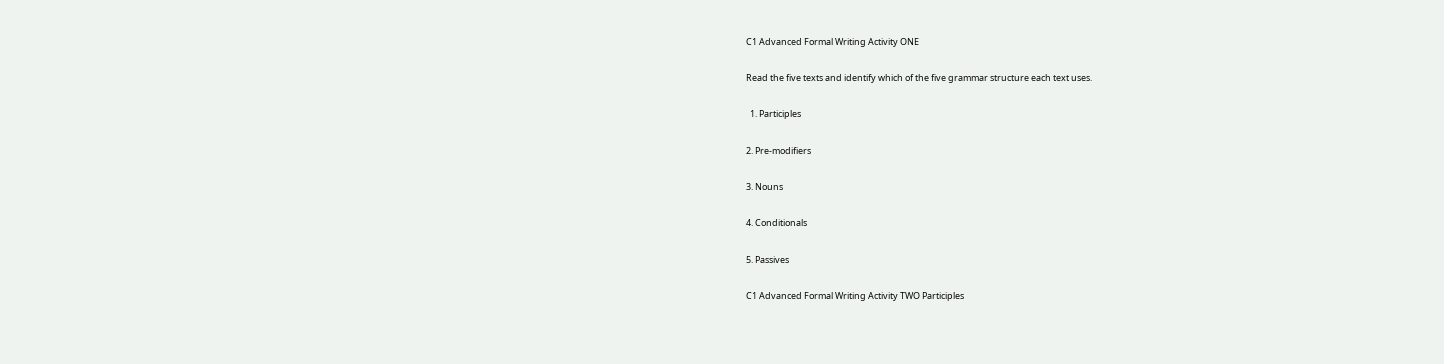C1 Advanced Formal Writing Activity ONE

Read the five texts and identify which of the five grammar structure each text uses.

  1. Participles

2. Pre-modifiers

3. Nouns

4. Conditionals

5. Passives

C1 Advanced Formal Writing Activity TWO Participles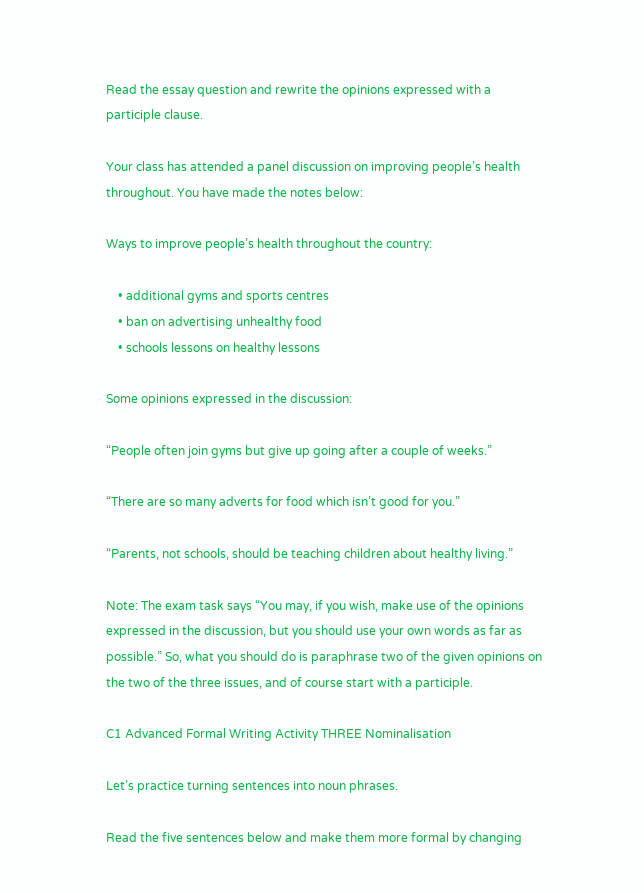Read the essay question and rewrite the opinions expressed with a participle clause.

Your class has attended a panel discussion on improving people’s health throughout. You have made the notes below:

Ways to improve people’s health throughout the country:

    • additional gyms and sports centres
    • ban on advertising unhealthy food
    • schools lessons on healthy lessons

Some opinions expressed in the discussion:

“People often join gyms but give up going after a couple of weeks.”

“There are so many adverts for food which isn’t good for you.”

“Parents, not schools, should be teaching children about healthy living.”

Note: The exam task says “You may, if you wish, make use of the opinions expressed in the discussion, but you should use your own words as far as possible.” So, what you should do is paraphrase two of the given opinions on the two of the three issues, and of course start with a participle.

C1 Advanced Formal Writing Activity THREE Nominalisation

Let’s practice turning sentences into noun phrases.

Read the five sentences below and make them more formal by changing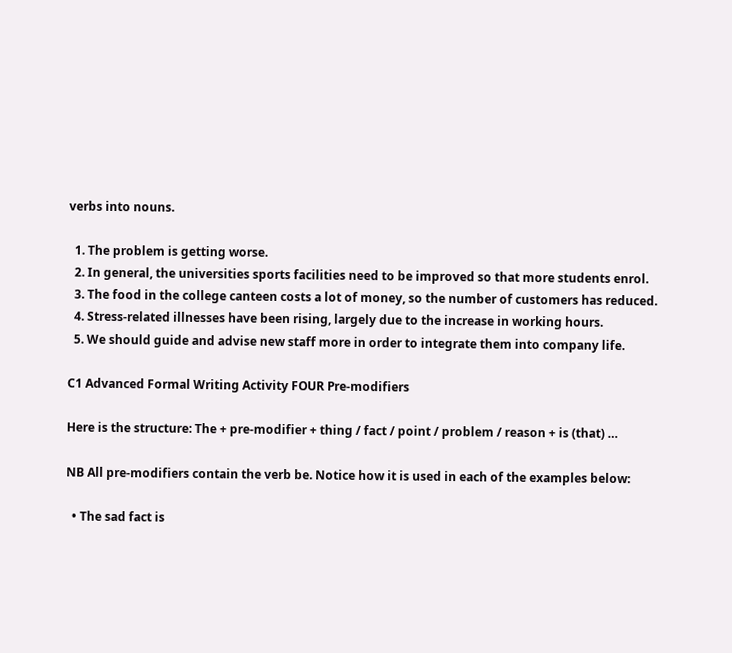verbs into nouns.

  1. The problem is getting worse.
  2. In general, the universities sports facilities need to be improved so that more students enrol.
  3. The food in the college canteen costs a lot of money, so the number of customers has reduced.
  4. Stress-related illnesses have been rising, largely due to the increase in working hours.
  5. We should guide and advise new staff more in order to integrate them into company life.

C1 Advanced Formal Writing Activity FOUR Pre-modifiers

Here is the structure: The + pre-modifier + thing / fact / point / problem / reason + is (that) …

NB All pre-modifiers contain the verb be. Notice how it is used in each of the examples below:

  • The sad fact is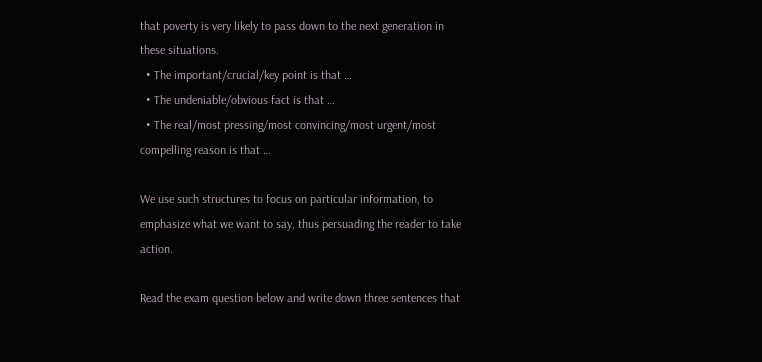that poverty is very likely to pass down to the next generation in these situations.
  • The important/crucial/key point is that …
  • The undeniable/obvious fact is that …
  • The real/most pressing/most convincing/most urgent/most compelling reason is that …

We use such structures to focus on particular information, to emphasize what we want to say, thus persuading the reader to take action.

Read the exam question below and write down three sentences that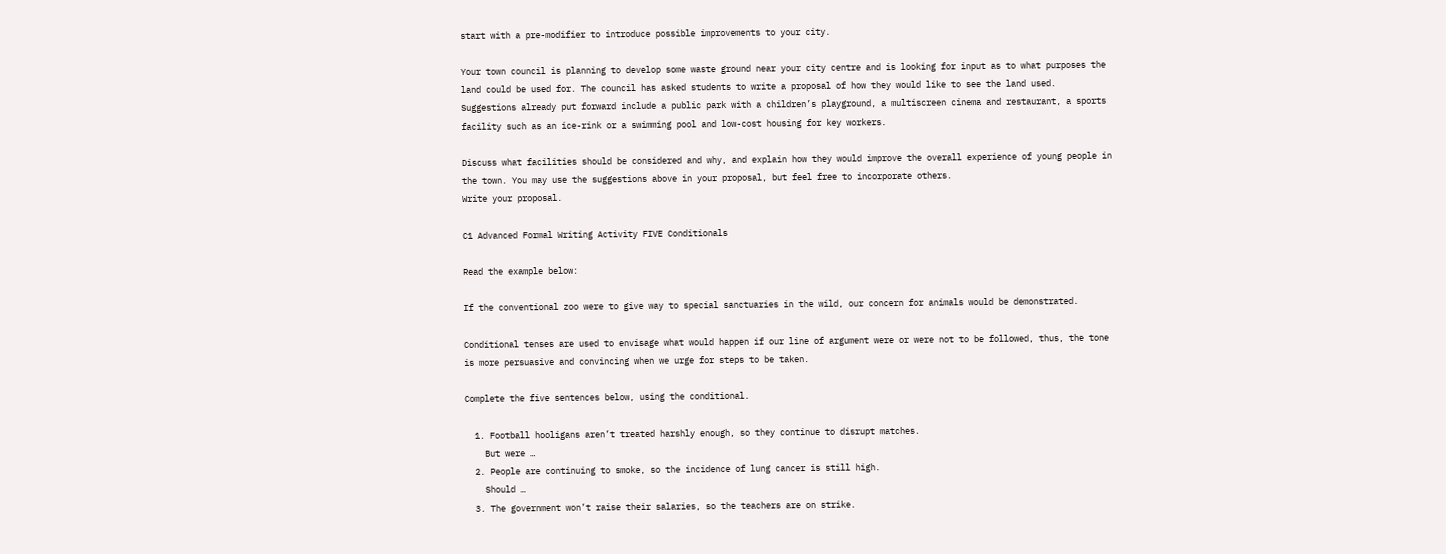start with a pre-modifier to introduce possible improvements to your city.

Your town council is planning to develop some waste ground near your city centre and is looking for input as to what purposes the land could be used for. The council has asked students to write a proposal of how they would like to see the land used. Suggestions already put forward include a public park with a children’s playground, a multiscreen cinema and restaurant, a sports facility such as an ice-rink or a swimming pool and low-cost housing for key workers.

Discuss what facilities should be considered and why, and explain how they would improve the overall experience of young people in the town. You may use the suggestions above in your proposal, but feel free to incorporate others.
Write your proposal.

C1 Advanced Formal Writing Activity FIVE Conditionals

Read the example below:

If the conventional zoo were to give way to special sanctuaries in the wild, our concern for animals would be demonstrated.

Conditional tenses are used to envisage what would happen if our line of argument were or were not to be followed, thus, the tone is more persuasive and convincing when we urge for steps to be taken.

Complete the five sentences below, using the conditional.

  1. Football hooligans aren’t treated harshly enough, so they continue to disrupt matches.
    But were …
  2. People are continuing to smoke, so the incidence of lung cancer is still high.
    Should …
  3. The government won’t raise their salaries, so the teachers are on strike.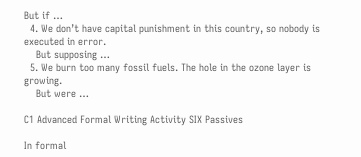But if …
  4. We don’t have capital punishment in this country, so nobody is executed in error.
    But supposing …
  5. We burn too many fossil fuels. The hole in the ozone layer is growing.
    But were …

C1 Advanced Formal Writing Activity SIX Passives

In formal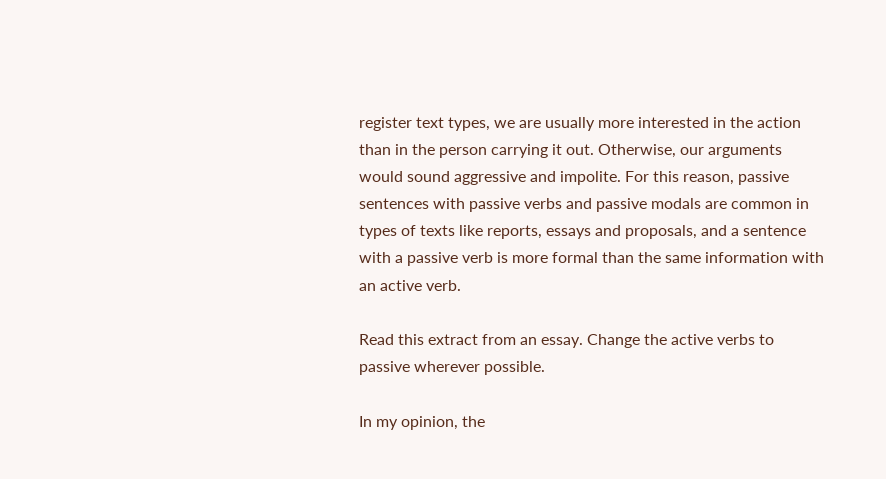register text types, we are usually more interested in the action than in the person carrying it out. Otherwise, our arguments would sound aggressive and impolite. For this reason, passive sentences with passive verbs and passive modals are common in types of texts like reports, essays and proposals, and a sentence with a passive verb is more formal than the same information with an active verb.

Read this extract from an essay. Change the active verbs to passive wherever possible.

In my opinion, the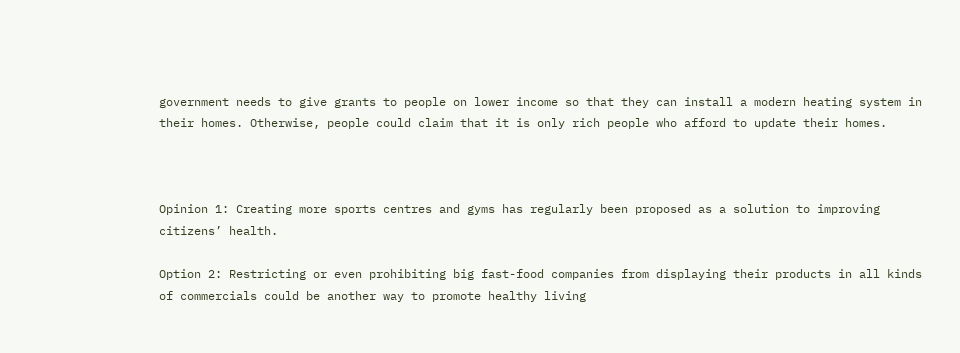government needs to give grants to people on lower income so that they can install a modern heating system in their homes. Otherwise, people could claim that it is only rich people who afford to update their homes.



Opinion 1: Creating more sports centres and gyms has regularly been proposed as a solution to improving citizens’ health.

Option 2: Restricting or even prohibiting big fast-food companies from displaying their products in all kinds of commercials could be another way to promote healthy living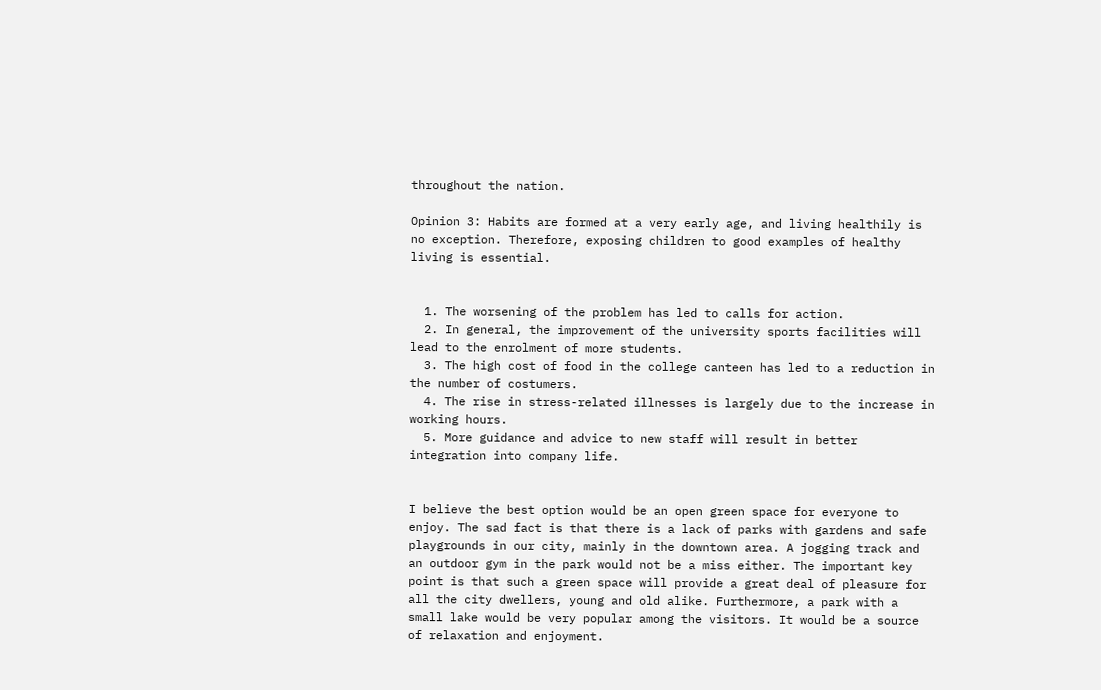throughout the nation.

Opinion 3: Habits are formed at a very early age, and living healthily is no exception. Therefore, exposing children to good examples of healthy living is essential.


  1. The worsening of the problem has led to calls for action.
  2. In general, the improvement of the university sports facilities will lead to the enrolment of more students.
  3. The high cost of food in the college canteen has led to a reduction in the number of costumers.
  4. The rise in stress-related illnesses is largely due to the increase in working hours.
  5. More guidance and advice to new staff will result in better integration into company life.


I believe the best option would be an open green space for everyone to enjoy. The sad fact is that there is a lack of parks with gardens and safe playgrounds in our city, mainly in the downtown area. A jogging track and an outdoor gym in the park would not be a miss either. The important key point is that such a green space will provide a great deal of pleasure for all the city dwellers, young and old alike. Furthermore, a park with a small lake would be very popular among the visitors. It would be a source of relaxation and enjoyment.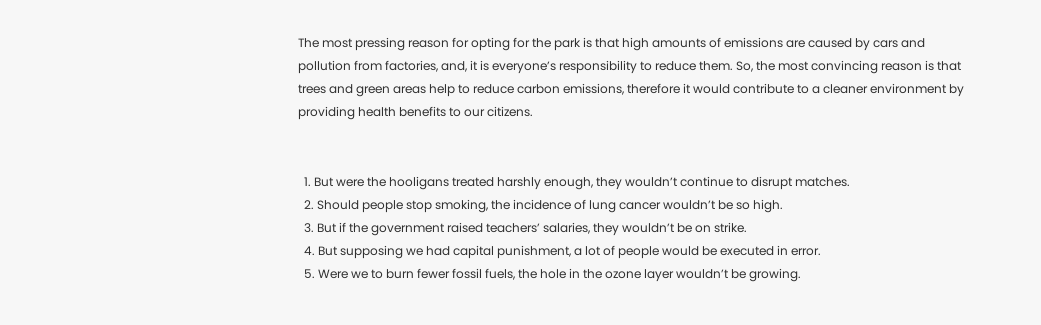The most pressing reason for opting for the park is that high amounts of emissions are caused by cars and pollution from factories, and, it is everyone’s responsibility to reduce them. So, the most convincing reason is that trees and green areas help to reduce carbon emissions, therefore it would contribute to a cleaner environment by providing health benefits to our citizens.


  1. But were the hooligans treated harshly enough, they wouldn’t continue to disrupt matches.
  2. Should people stop smoking, the incidence of lung cancer wouldn’t be so high.
  3. But if the government raised teachers’ salaries, they wouldn’t be on strike.
  4. But supposing we had capital punishment, a lot of people would be executed in error.
  5. Were we to burn fewer fossil fuels, the hole in the ozone layer wouldn’t be growing.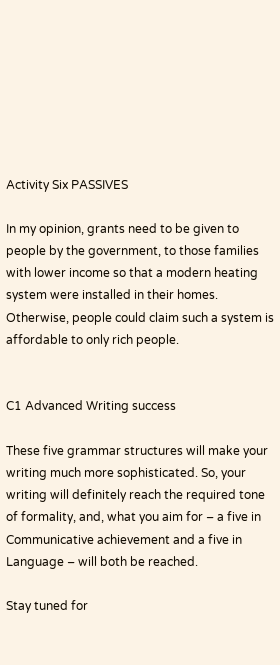Activity Six PASSIVES

In my opinion, grants need to be given to people by the government, to those families with lower income so that a modern heating system were installed in their homes. Otherwise, people could claim such a system is affordable to only rich people.


C1 Advanced Writing success

These five grammar structures will make your writing much more sophisticated. So, your writing will definitely reach the required tone of formality, and, what you aim for – a five in Communicative achievement and a five in Language – will both be reached.

Stay tuned for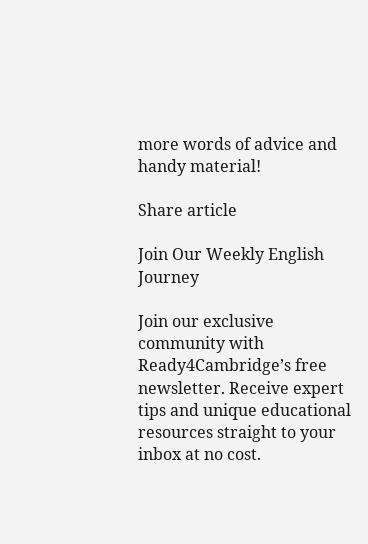more words of advice and handy material!

Share article

Join Our Weekly English Journey

Join our exclusive community with Ready4Cambridge’s free newsletter. Receive expert tips and unique educational resources straight to your inbox at no cost.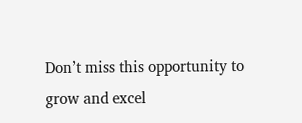Don’t miss this opportunity to grow and excel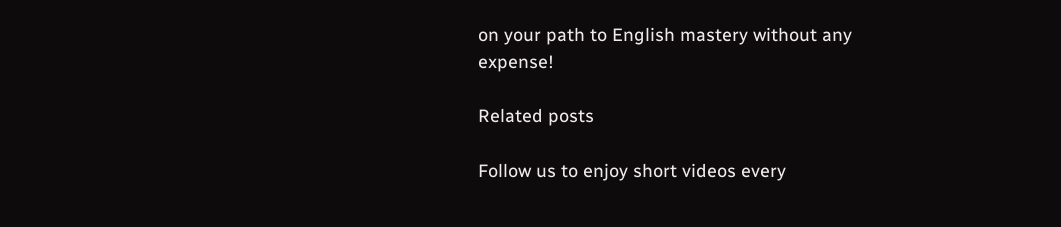on your path to English mastery without any expense!

Related posts

Follow us to enjoy short videos every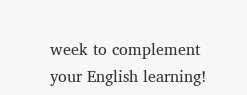week to complement your English learning!